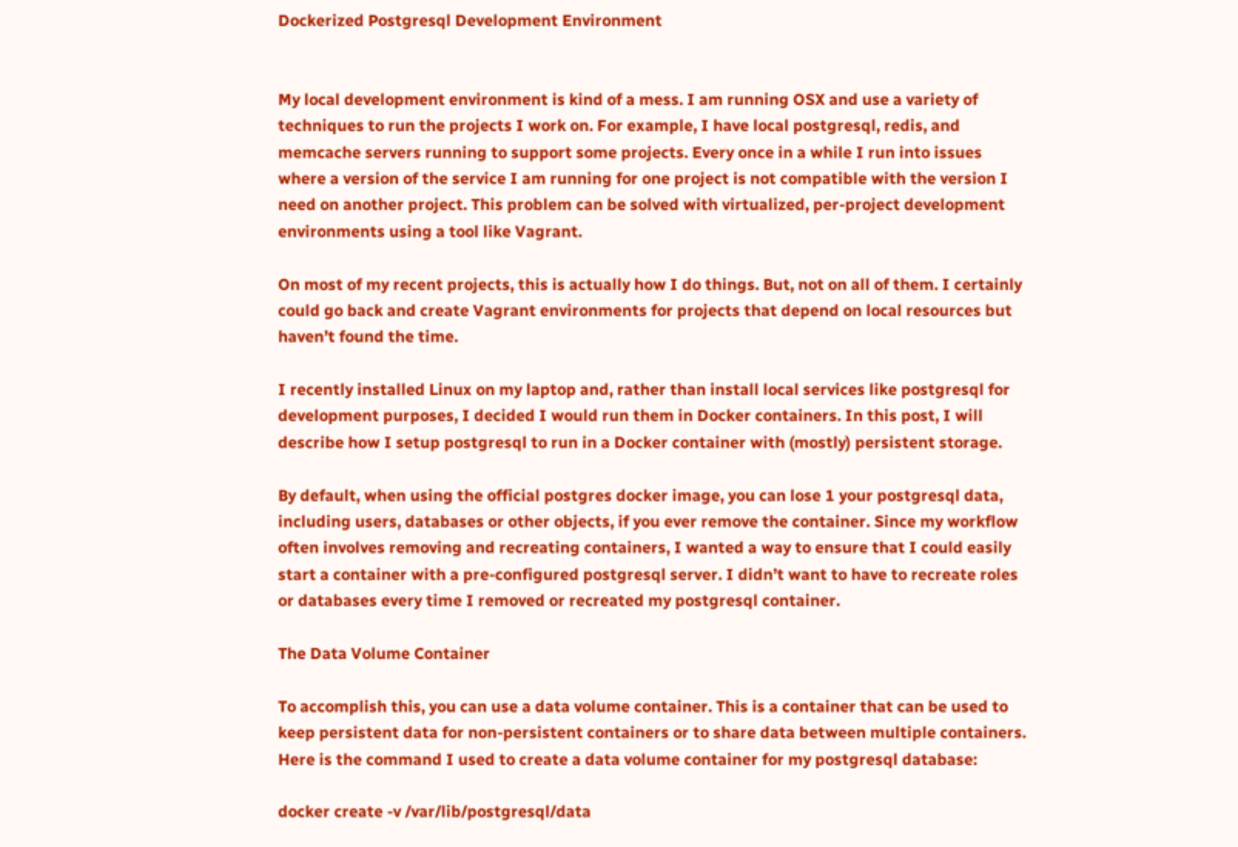Dockerized Postgresql Development Environment


My local development environment is kind of a mess. I am running OSX and use a variety of techniques to run the projects I work on. For example, I have local postgresql, redis, and memcache servers running to support some projects. Every once in a while I run into issues where a version of the service I am running for one project is not compatible with the version I need on another project. This problem can be solved with virtualized, per-project development environments using a tool like Vagrant.

On most of my recent projects, this is actually how I do things. But, not on all of them. I certainly could go back and create Vagrant environments for projects that depend on local resources but haven’t found the time.

I recently installed Linux on my laptop and, rather than install local services like postgresql for development purposes, I decided I would run them in Docker containers. In this post, I will describe how I setup postgresql to run in a Docker container with (mostly) persistent storage.

By default, when using the official postgres docker image, you can lose 1 your postgresql data, including users, databases or other objects, if you ever remove the container. Since my workflow often involves removing and recreating containers, I wanted a way to ensure that I could easily start a container with a pre-configured postgresql server. I didn’t want to have to recreate roles or databases every time I removed or recreated my postgresql container.

The Data Volume Container

To accomplish this, you can use a data volume container. This is a container that can be used to keep persistent data for non-persistent containers or to share data between multiple containers. Here is the command I used to create a data volume container for my postgresql database:

docker create -v /var/lib/postgresql/data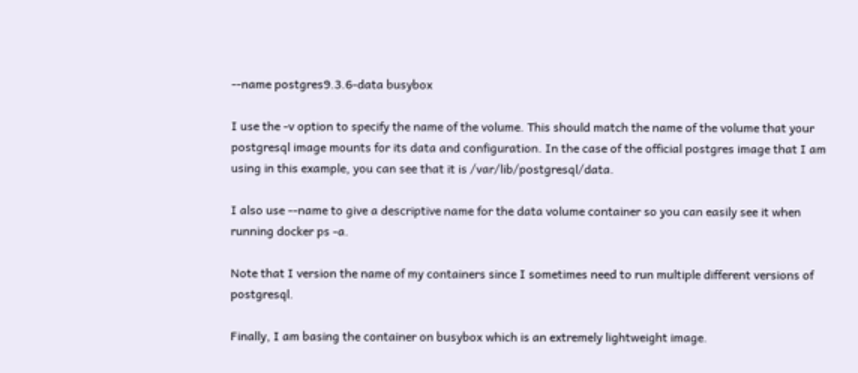--name postgres9.3.6-data busybox

I use the -v option to specify the name of the volume. This should match the name of the volume that your postgresql image mounts for its data and configuration. In the case of the official postgres image that I am using in this example, you can see that it is /var/lib/postgresql/data.

I also use --name to give a descriptive name for the data volume container so you can easily see it when running docker ps -a.

Note that I version the name of my containers since I sometimes need to run multiple different versions of postgresql.

Finally, I am basing the container on busybox which is an extremely lightweight image.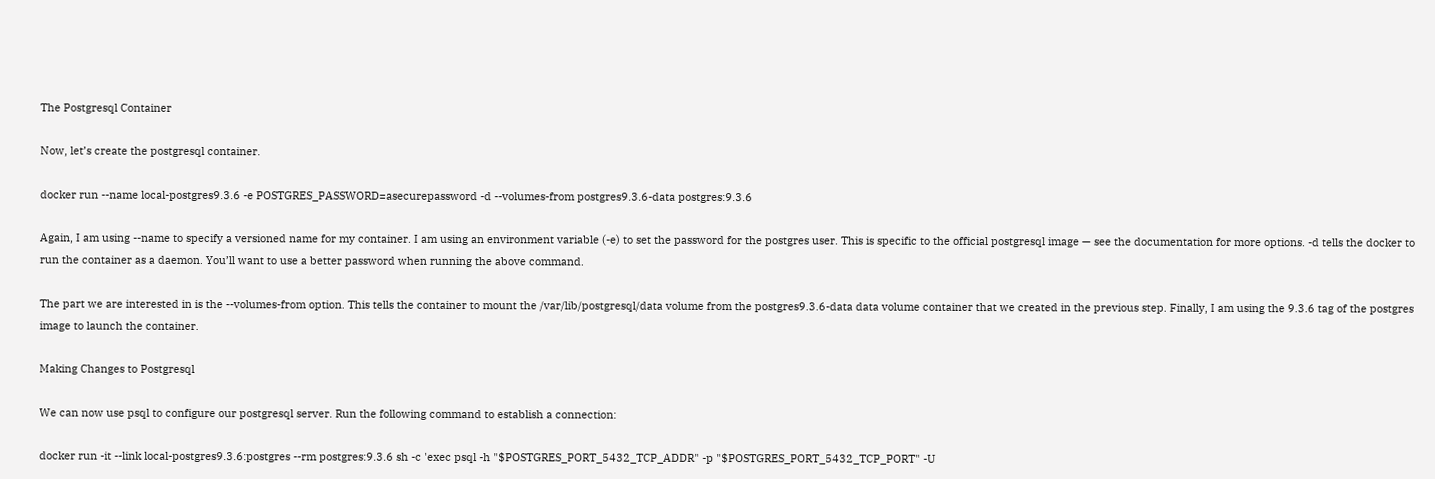The Postgresql Container

Now, let’s create the postgresql container.

docker run --name local-postgres9.3.6 -e POSTGRES_PASSWORD=asecurepassword -d --volumes-from postgres9.3.6-data postgres:9.3.6

Again, I am using --name to specify a versioned name for my container. I am using an environment variable (-e) to set the password for the postgres user. This is specific to the official postgresql image — see the documentation for more options. -d tells the docker to run the container as a daemon. You’ll want to use a better password when running the above command.

The part we are interested in is the --volumes-from option. This tells the container to mount the /var/lib/postgresql/data volume from the postgres9.3.6-data data volume container that we created in the previous step. Finally, I am using the 9.3.6 tag of the postgres image to launch the container.

Making Changes to Postgresql

We can now use psql to configure our postgresql server. Run the following command to establish a connection:

docker run -it --link local-postgres9.3.6:postgres --rm postgres:9.3.6 sh -c 'exec psql -h "$POSTGRES_PORT_5432_TCP_ADDR" -p "$POSTGRES_PORT_5432_TCP_PORT" -U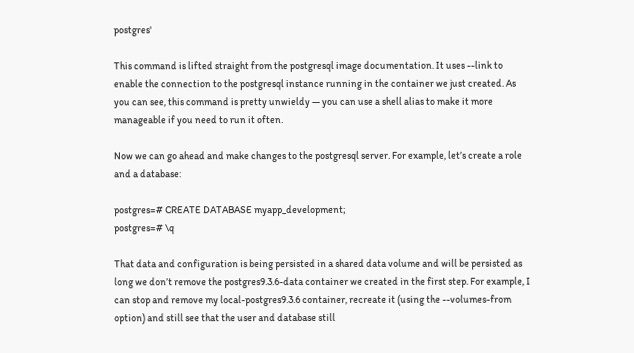postgres'

This command is lifted straight from the postgresql image documentation. It uses --link to enable the connection to the postgresql instance running in the container we just created. As you can see, this command is pretty unwieldy — you can use a shell alias to make it more manageable if you need to run it often.

Now we can go ahead and make changes to the postgresql server. For example, let’s create a role and a database:

postgres=# CREATE DATABASE myapp_development;
postgres=# \q

That data and configuration is being persisted in a shared data volume and will be persisted as long we don’t remove the postgres9.3.6-data container we created in the first step. For example, I can stop and remove my local-postgres9.3.6 container, recreate it (using the --volumes-from option) and still see that the user and database still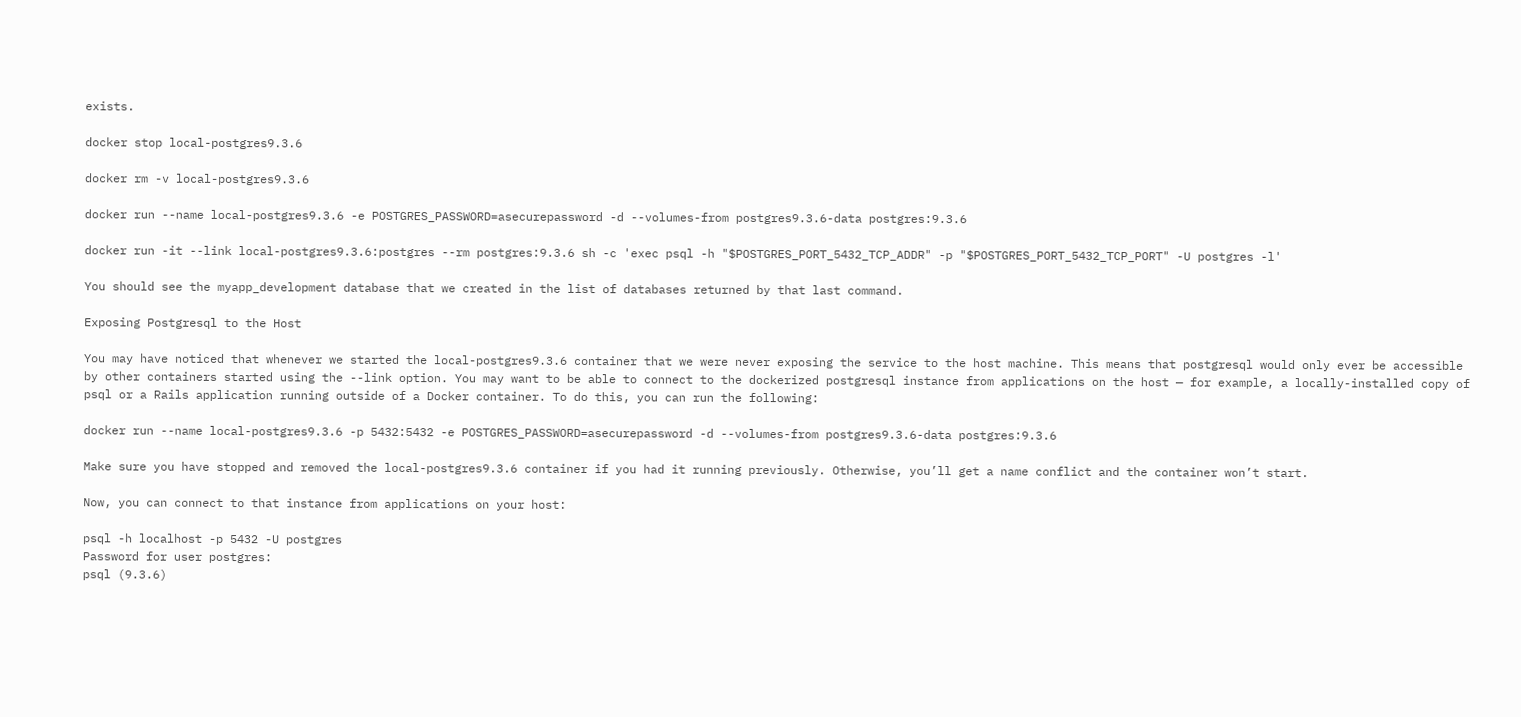exists.

docker stop local-postgres9.3.6

docker rm -v local-postgres9.3.6

docker run --name local-postgres9.3.6 -e POSTGRES_PASSWORD=asecurepassword -d --volumes-from postgres9.3.6-data postgres:9.3.6

docker run -it --link local-postgres9.3.6:postgres --rm postgres:9.3.6 sh -c 'exec psql -h "$POSTGRES_PORT_5432_TCP_ADDR" -p "$POSTGRES_PORT_5432_TCP_PORT" -U postgres -l'

You should see the myapp_development database that we created in the list of databases returned by that last command.

Exposing Postgresql to the Host

You may have noticed that whenever we started the local-postgres9.3.6 container that we were never exposing the service to the host machine. This means that postgresql would only ever be accessible by other containers started using the --link option. You may want to be able to connect to the dockerized postgresql instance from applications on the host — for example, a locally-installed copy of psql or a Rails application running outside of a Docker container. To do this, you can run the following:

docker run --name local-postgres9.3.6 -p 5432:5432 -e POSTGRES_PASSWORD=asecurepassword -d --volumes-from postgres9.3.6-data postgres:9.3.6

Make sure you have stopped and removed the local-postgres9.3.6 container if you had it running previously. Otherwise, you’ll get a name conflict and the container won’t start.

Now, you can connect to that instance from applications on your host:

psql -h localhost -p 5432 -U postgres
Password for user postgres:
psql (9.3.6)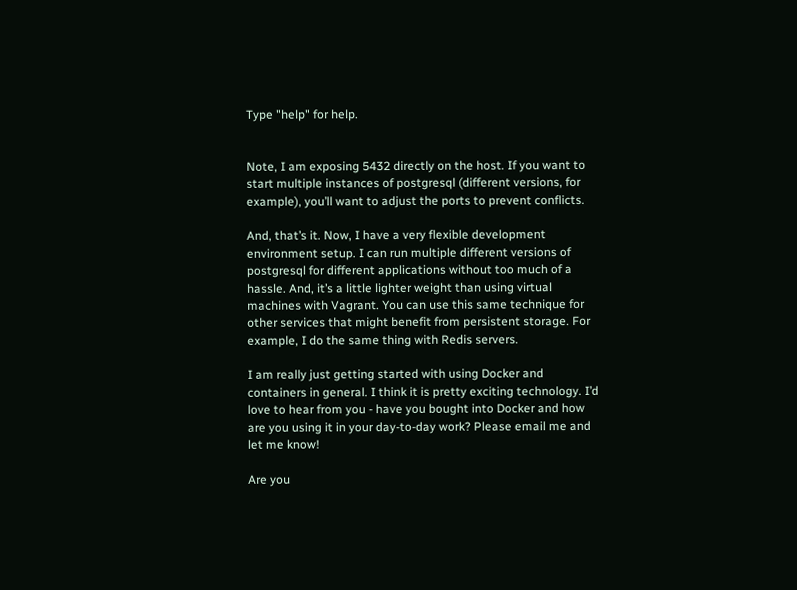Type "help" for help.


Note, I am exposing 5432 directly on the host. If you want to start multiple instances of postgresql (different versions, for example), you’ll want to adjust the ports to prevent conflicts.

And, that’s it. Now, I have a very flexible development environment setup. I can run multiple different versions of postgresql for different applications without too much of a hassle. And, it’s a little lighter weight than using virtual machines with Vagrant. You can use this same technique for other services that might benefit from persistent storage. For example, I do the same thing with Redis servers.

I am really just getting started with using Docker and containers in general. I think it is pretty exciting technology. I’d love to hear from you - have you bought into Docker and how are you using it in your day-to-day work? Please email me and let me know!

Are you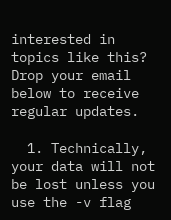interested in topics like this? Drop your email below to receive regular updates.

  1. Technically, your data will not be lost unless you use the -v flag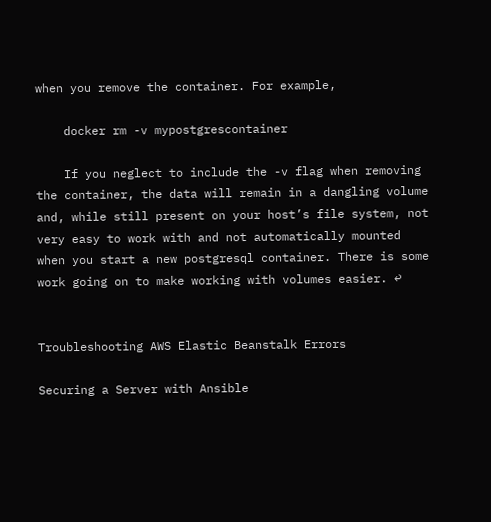when you remove the container. For example,

    docker rm -v mypostgrescontainer

    If you neglect to include the -v flag when removing the container, the data will remain in a dangling volume and, while still present on your host’s file system, not very easy to work with and not automatically mounted when you start a new postgresql container. There is some work going on to make working with volumes easier. ↩


Troubleshooting AWS Elastic Beanstalk Errors

Securing a Server with Ansible